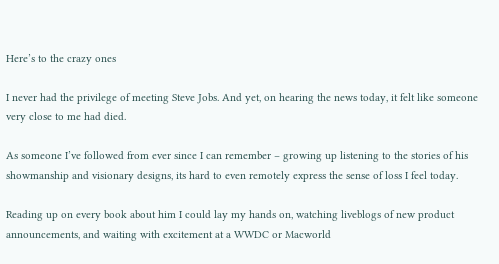Here’s to the crazy ones

I never had the privilege of meeting Steve Jobs. And yet, on hearing the news today, it felt like someone very close to me had died.

As someone I’ve followed from ever since I can remember – growing up listening to the stories of his showmanship and visionary designs, its hard to even remotely express the sense of loss I feel today.

Reading up on every book about him I could lay my hands on, watching liveblogs of new product announcements, and waiting with excitement at a WWDC or Macworld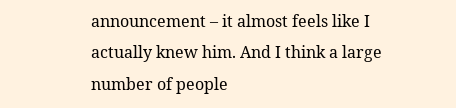announcement – it almost feels like I actually knew him. And I think a large number of people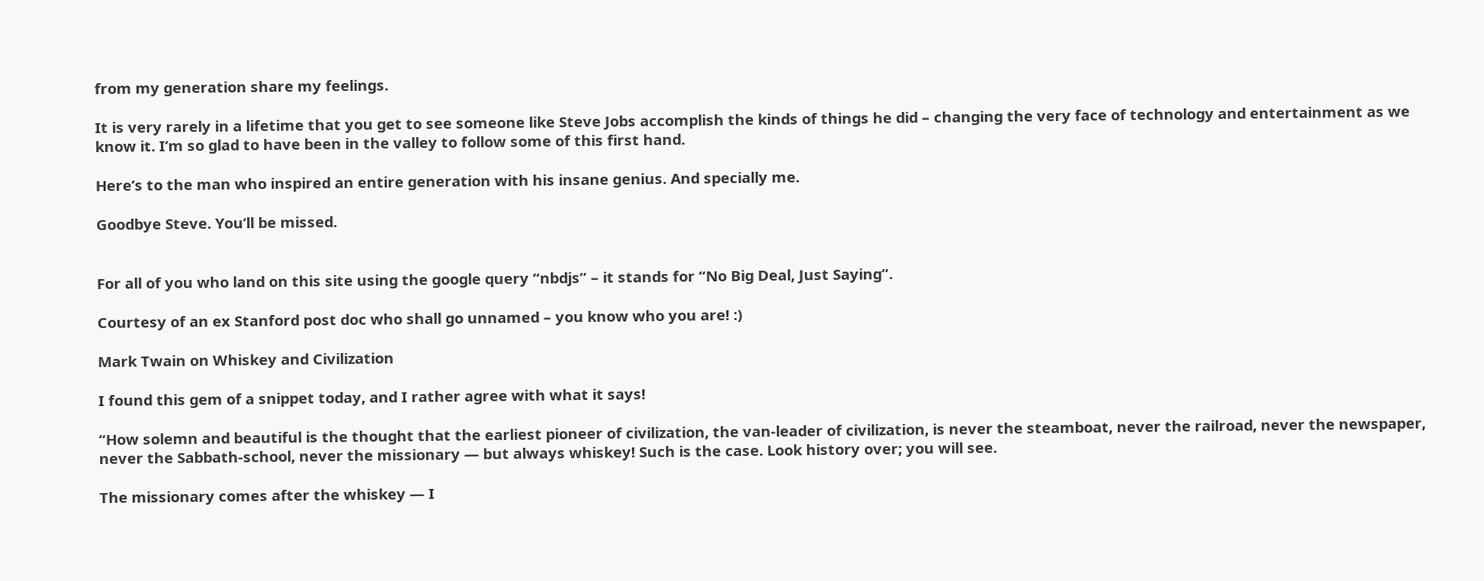from my generation share my feelings.

It is very rarely in a lifetime that you get to see someone like Steve Jobs accomplish the kinds of things he did – changing the very face of technology and entertainment as we know it. I’m so glad to have been in the valley to follow some of this first hand.

Here’s to the man who inspired an entire generation with his insane genius. And specially me.

Goodbye Steve. You’ll be missed.


For all of you who land on this site using the google query “nbdjs” – it stands for “No Big Deal, Just Saying”.

Courtesy of an ex Stanford post doc who shall go unnamed – you know who you are! :)

Mark Twain on Whiskey and Civilization

I found this gem of a snippet today, and I rather agree with what it says!

“How solemn and beautiful is the thought that the earliest pioneer of civilization, the van-leader of civilization, is never the steamboat, never the railroad, never the newspaper, never the Sabbath-school, never the missionary — but always whiskey! Such is the case. Look history over; you will see.

The missionary comes after the whiskey — I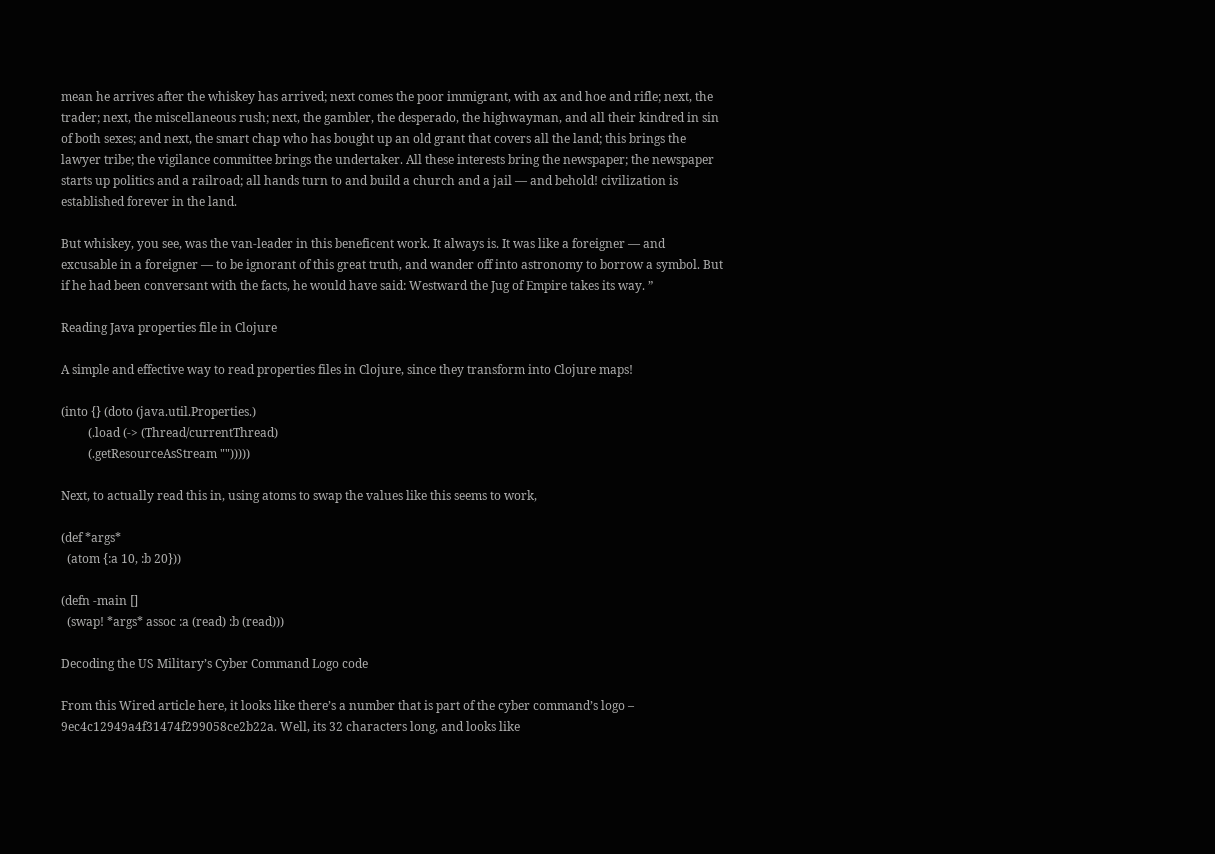mean he arrives after the whiskey has arrived; next comes the poor immigrant, with ax and hoe and rifle; next, the trader; next, the miscellaneous rush; next, the gambler, the desperado, the highwayman, and all their kindred in sin of both sexes; and next, the smart chap who has bought up an old grant that covers all the land; this brings the lawyer tribe; the vigilance committee brings the undertaker. All these interests bring the newspaper; the newspaper starts up politics and a railroad; all hands turn to and build a church and a jail — and behold! civilization is established forever in the land.

But whiskey, you see, was the van-leader in this beneficent work. It always is. It was like a foreigner — and excusable in a foreigner — to be ignorant of this great truth, and wander off into astronomy to borrow a symbol. But if he had been conversant with the facts, he would have said: Westward the Jug of Empire takes its way. ”

Reading Java properties file in Clojure

A simple and effective way to read properties files in Clojure, since they transform into Clojure maps!

(into {} (doto (java.util.Properties.)
         (.load (-> (Thread/currentThread)
         (.getResourceAsStream "")))))

Next, to actually read this in, using atoms to swap the values like this seems to work,

(def *args*
  (atom {:a 10, :b 20}))

(defn -main []
  (swap! *args* assoc :a (read) :b (read)))

Decoding the US Military’s Cyber Command Logo code

From this Wired article here, it looks like there’s a number that is part of the cyber command’s logo – 9ec4c12949a4f31474f299058ce2b22a. Well, its 32 characters long, and looks like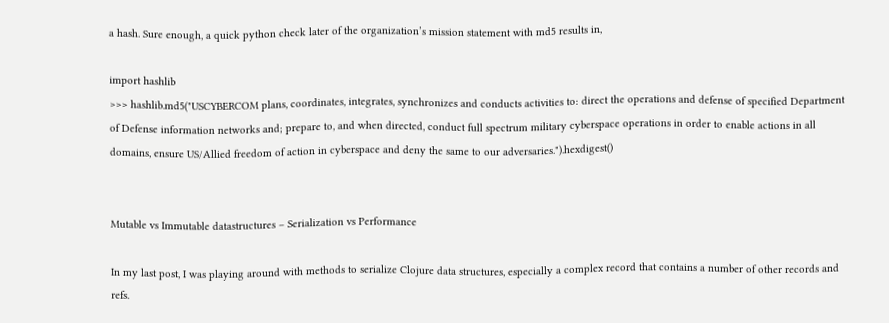a hash. Sure enough, a quick python check later of the organization’s mission statement with md5 results in,

import hashlib
>>> hashlib.md5("USCYBERCOM plans, coordinates, integrates, synchronizes and conducts activities to: direct the operations and defense of specified Department of Defense information networks and; prepare to, and when directed, conduct full spectrum military cyberspace operations in order to enable actions in all domains, ensure US/Allied freedom of action in cyberspace and deny the same to our adversaries.").hexdigest()


Mutable vs Immutable datastructures – Serialization vs Performance

In my last post, I was playing around with methods to serialize Clojure data structures, especially a complex record that contains a number of other records and refs.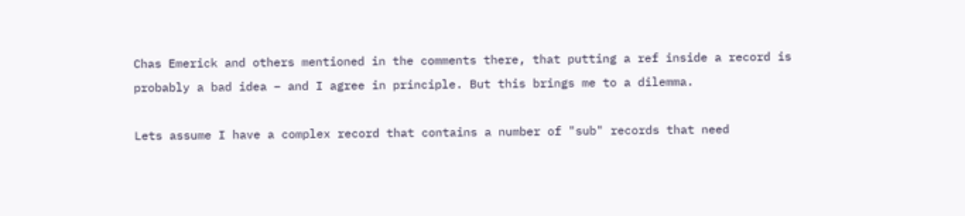Chas Emerick and others mentioned in the comments there, that putting a ref inside a record is probably a bad idea – and I agree in principle. But this brings me to a dilemma.

Lets assume I have a complex record that contains a number of "sub" records that need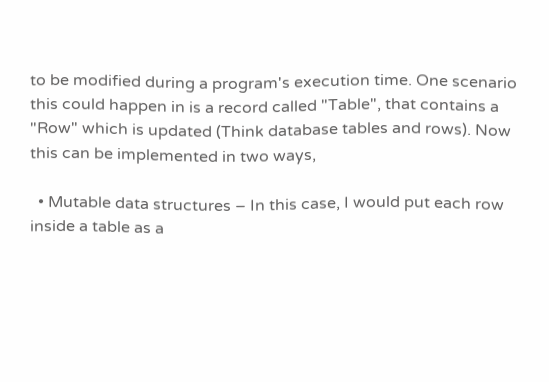to be modified during a program's execution time. One scenario this could happen in is a record called "Table", that contains a "Row" which is updated (Think database tables and rows). Now this can be implemented in two ways,

  • Mutable data structures – In this case, I would put each row inside a table as a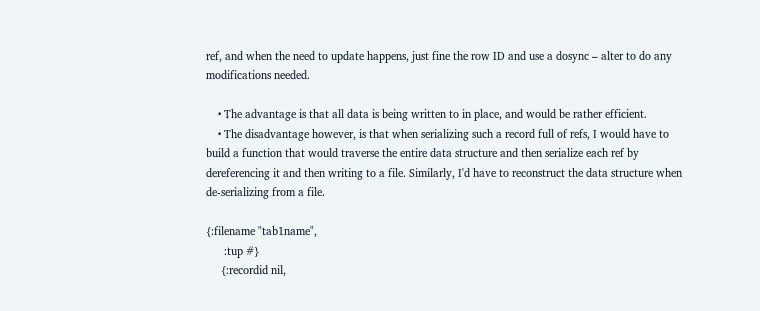ref, and when the need to update happens, just fine the row ID and use a dosync – alter to do any modifications needed.

    • The advantage is that all data is being written to in place, and would be rather efficient.
    • The disadvantage however, is that when serializing such a record full of refs, I would have to build a function that would traverse the entire data structure and then serialize each ref by dereferencing it and then writing to a file. Similarly, I'd have to reconstruct the data structure when de-serializing from a file.

{:filename "tab1name",
      :tup #}
     {:recordid nil,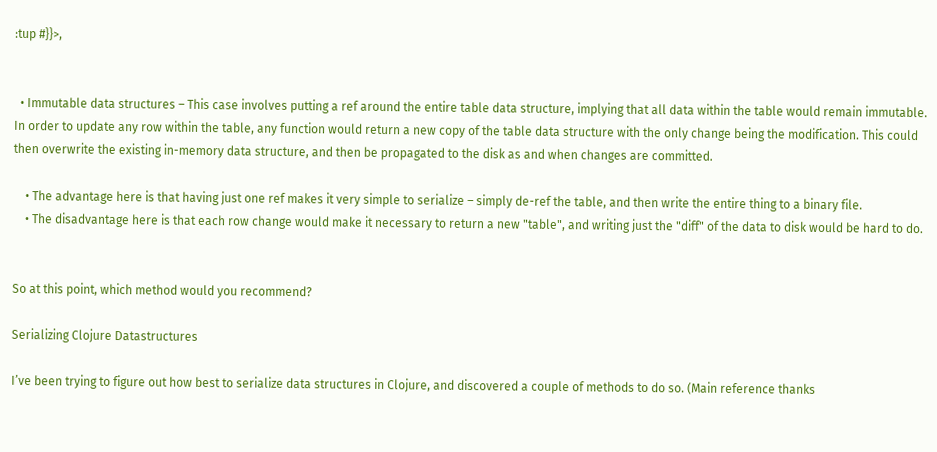:tup #}}>,


  • Immutable data structures – This case involves putting a ref around the entire table data structure, implying that all data within the table would remain immutable. In order to update any row within the table, any function would return a new copy of the table data structure with the only change being the modification. This could then overwrite the existing in-memory data structure, and then be propagated to the disk as and when changes are committed.

    • The advantage here is that having just one ref makes it very simple to serialize – simply de-ref the table, and then write the entire thing to a binary file.
    • The disadvantage here is that each row change would make it necessary to return a new "table", and writing just the "diff" of the data to disk would be hard to do.


So at this point, which method would you recommend?

Serializing Clojure Datastructures

I’ve been trying to figure out how best to serialize data structures in Clojure, and discovered a couple of methods to do so. (Main reference thanks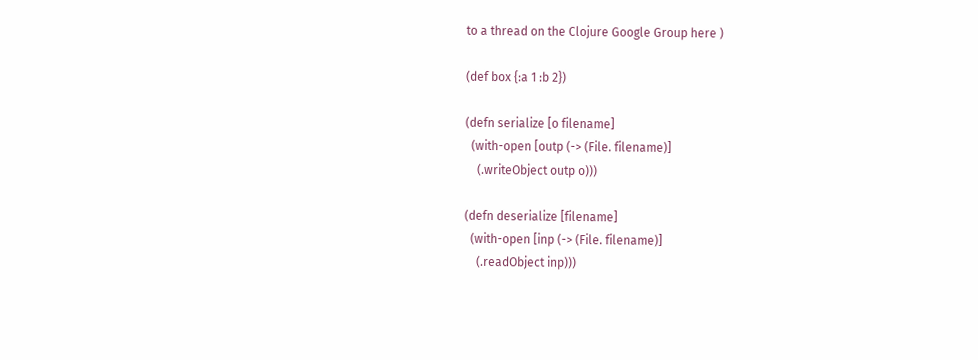to a thread on the Clojure Google Group here )

(def box {:a 1 :b 2})

(defn serialize [o filename]
  (with-open [outp (-> (File. filename)]
    (.writeObject outp o)))

(defn deserialize [filename]
  (with-open [inp (-> (File. filename)]
    (.readObject inp)))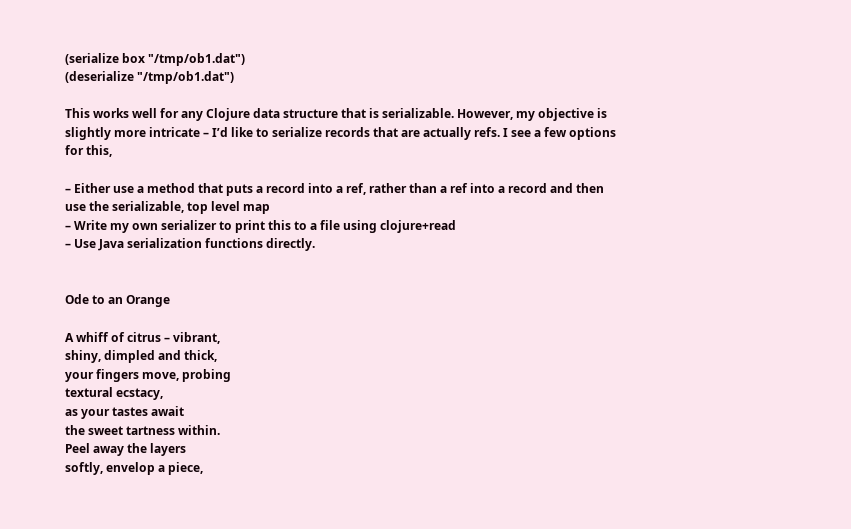(serialize box "/tmp/ob1.dat")
(deserialize "/tmp/ob1.dat")

This works well for any Clojure data structure that is serializable. However, my objective is slightly more intricate – I’d like to serialize records that are actually refs. I see a few options for this,

– Either use a method that puts a record into a ref, rather than a ref into a record and then use the serializable, top level map
– Write my own serializer to print this to a file using clojure+read
– Use Java serialization functions directly.


Ode to an Orange

A whiff of citrus – vibrant,
shiny, dimpled and thick,
your fingers move, probing
textural ecstacy,
as your tastes await
the sweet tartness within.
Peel away the layers
softly, envelop a piece,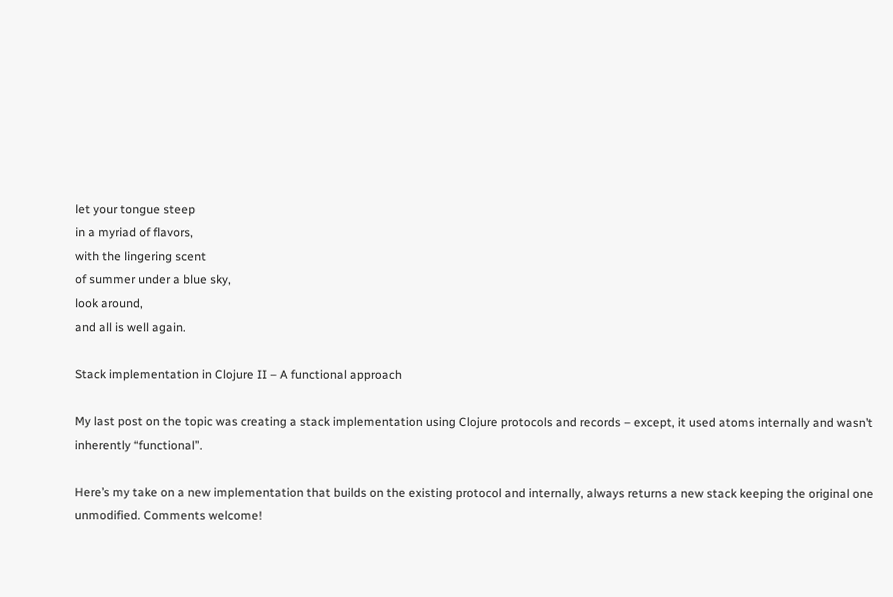let your tongue steep
in a myriad of flavors,
with the lingering scent
of summer under a blue sky,
look around,
and all is well again.

Stack implementation in Clojure II – A functional approach

My last post on the topic was creating a stack implementation using Clojure protocols and records – except, it used atoms internally and wasn’t inherently “functional”.

Here’s my take on a new implementation that builds on the existing protocol and internally, always returns a new stack keeping the original one unmodified. Comments welcome!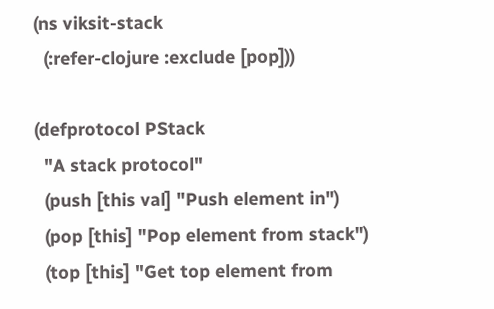(ns viksit-stack
  (:refer-clojure :exclude [pop]))

(defprotocol PStack
  "A stack protocol"
  (push [this val] "Push element in")
  (pop [this] "Pop element from stack")
  (top [this] "Get top element from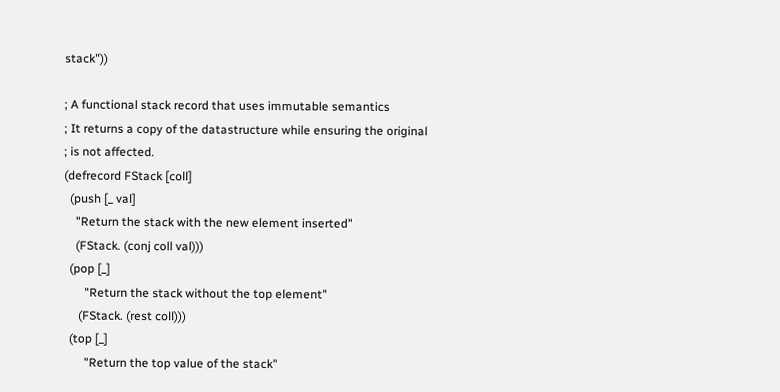stack"))

; A functional stack record that uses immutable semantics
; It returns a copy of the datastructure while ensuring the original
; is not affected.
(defrecord FStack [coll]
  (push [_ val]
    "Return the stack with the new element inserted"
    (FStack. (conj coll val)))
  (pop [_]
       "Return the stack without the top element"
     (FStack. (rest coll)))
  (top [_]
       "Return the top value of the stack"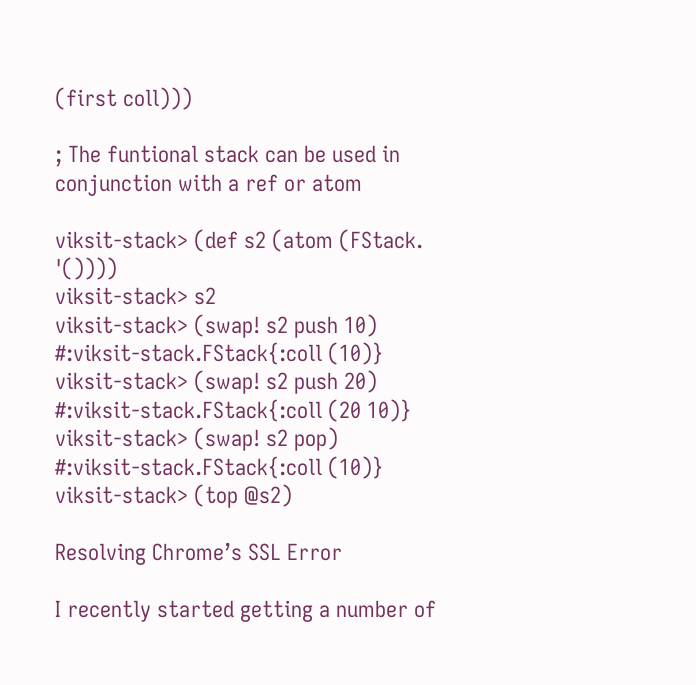(first coll)))

; The funtional stack can be used in conjunction with a ref or atom

viksit-stack> (def s2 (atom (FStack. '())))
viksit-stack> s2
viksit-stack> (swap! s2 push 10)
#:viksit-stack.FStack{:coll (10)}
viksit-stack> (swap! s2 push 20)
#:viksit-stack.FStack{:coll (20 10)}
viksit-stack> (swap! s2 pop)
#:viksit-stack.FStack{:coll (10)}
viksit-stack> (top @s2)

Resolving Chrome’s SSL Error

I recently started getting a number of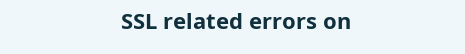SSL related errors on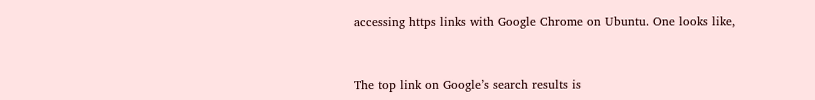accessing https links with Google Chrome on Ubuntu. One looks like,


The top link on Google’s search results is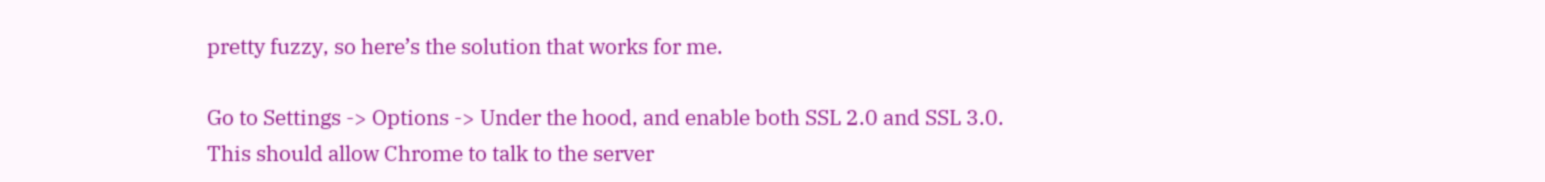pretty fuzzy, so here’s the solution that works for me.

Go to Settings -> Options -> Under the hood, and enable both SSL 2.0 and SSL 3.0. This should allow Chrome to talk to the server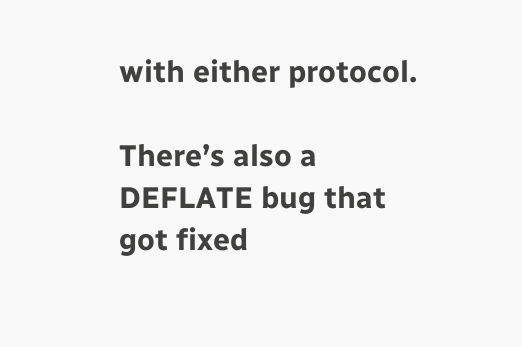with either protocol.

There’s also a DEFLATE bug that got fixed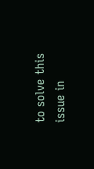to solve this issue in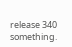release 340 something.